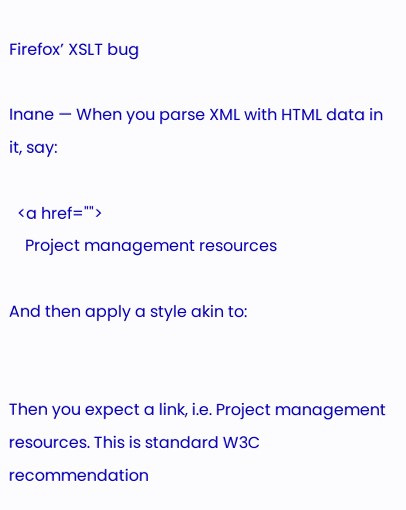Firefox’ XSLT bug

Inane — When you parse XML with HTML data in it, say:

  <a href="">
    Project management resources

And then apply a style akin to:


Then you expect a link, i.e. Project management resources. This is standard W3C recommendation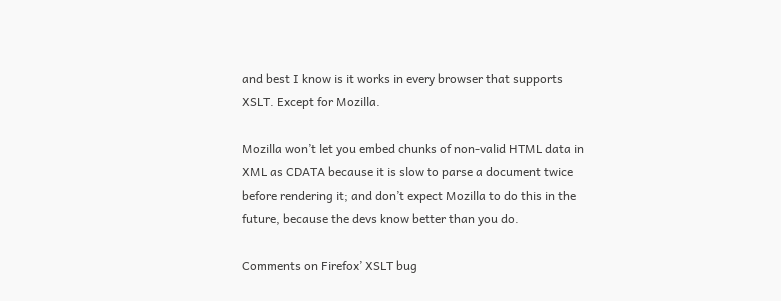and best I know is it works in every browser that supports XSLT. Except for Mozilla.

Mozilla won’t let you embed chunks of non-valid HTML data in XML as CDATA because it is slow to parse a document twice before rendering it; and don’t expect Mozilla to do this in the future, because the devs know better than you do.

Comments on Firefox’ XSLT bug